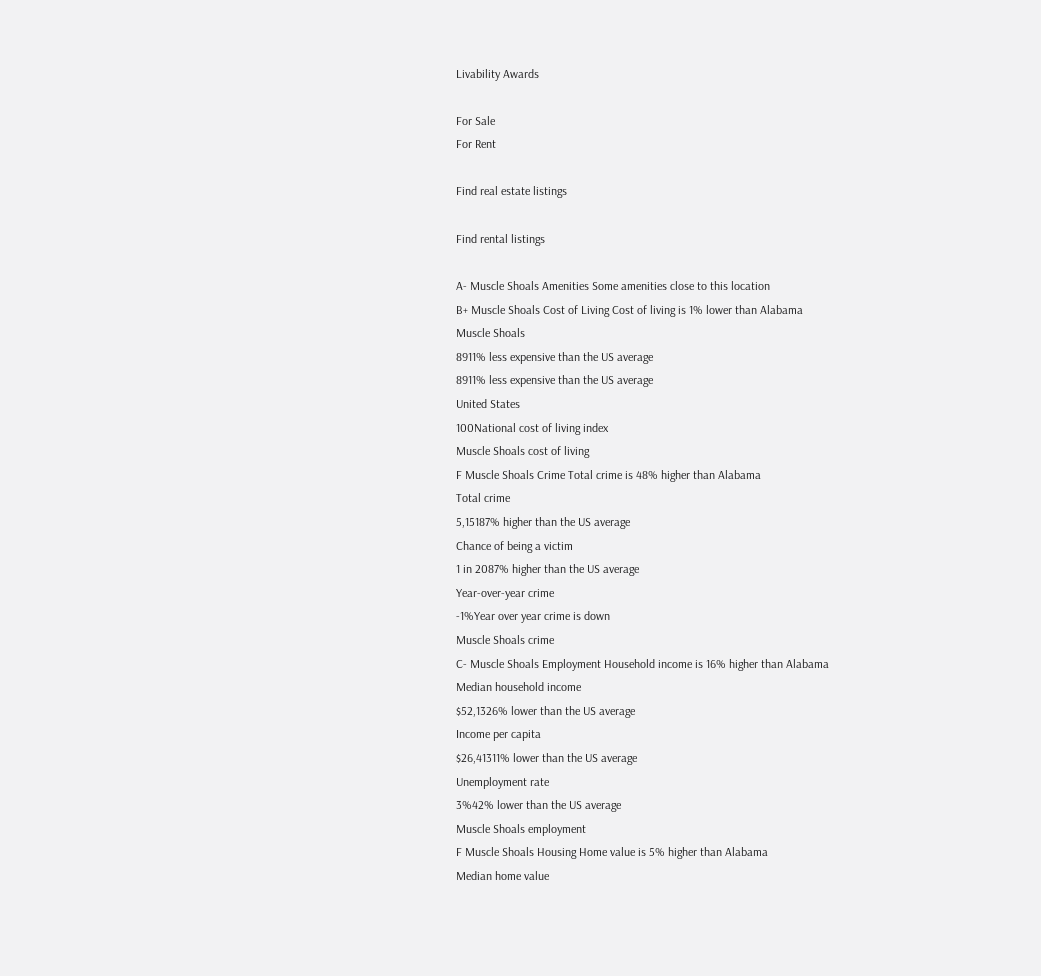Livability Awards

For Sale
For Rent

Find real estate listings

Find rental listings

A- Muscle Shoals Amenities Some amenities close to this location
B+ Muscle Shoals Cost of Living Cost of living is 1% lower than Alabama
Muscle Shoals
8911% less expensive than the US average
8911% less expensive than the US average
United States
100National cost of living index
Muscle Shoals cost of living
F Muscle Shoals Crime Total crime is 48% higher than Alabama
Total crime
5,15187% higher than the US average
Chance of being a victim
1 in 2087% higher than the US average
Year-over-year crime
-1%Year over year crime is down
Muscle Shoals crime
C- Muscle Shoals Employment Household income is 16% higher than Alabama
Median household income
$52,1326% lower than the US average
Income per capita
$26,41311% lower than the US average
Unemployment rate
3%42% lower than the US average
Muscle Shoals employment
F Muscle Shoals Housing Home value is 5% higher than Alabama
Median home value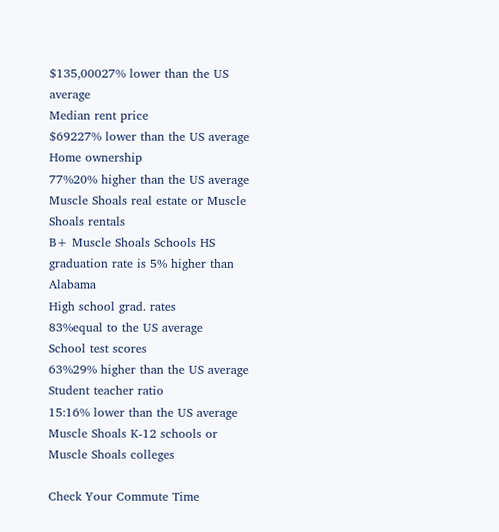$135,00027% lower than the US average
Median rent price
$69227% lower than the US average
Home ownership
77%20% higher than the US average
Muscle Shoals real estate or Muscle Shoals rentals
B+ Muscle Shoals Schools HS graduation rate is 5% higher than Alabama
High school grad. rates
83%equal to the US average
School test scores
63%29% higher than the US average
Student teacher ratio
15:16% lower than the US average
Muscle Shoals K-12 schools or Muscle Shoals colleges

Check Your Commute Time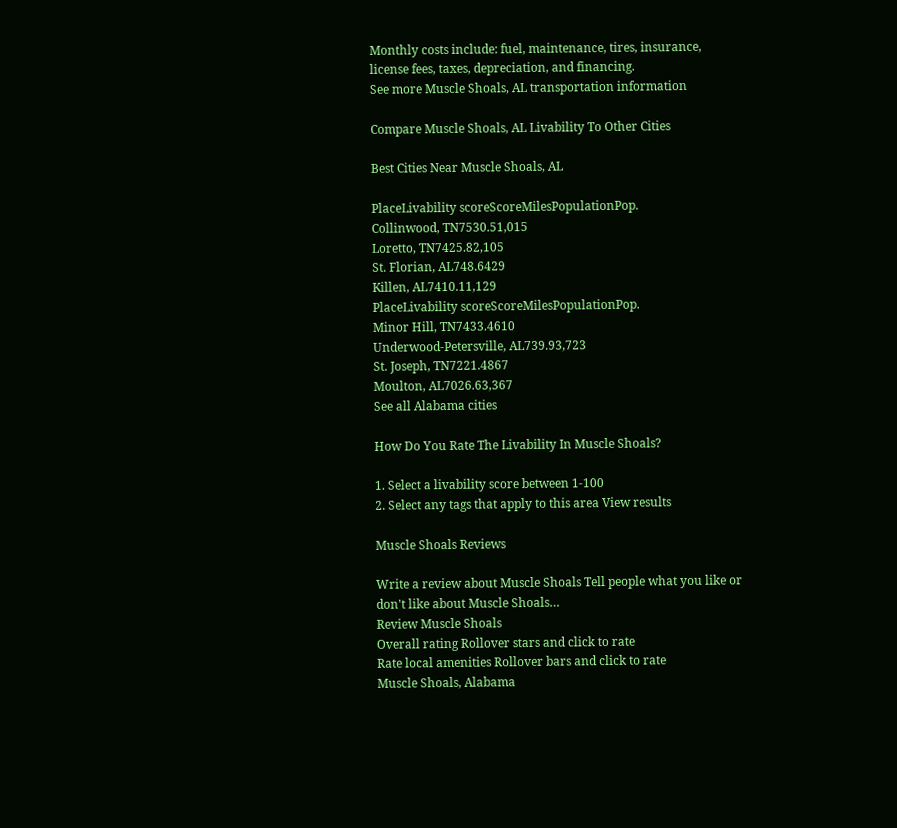Monthly costs include: fuel, maintenance, tires, insurance, license fees, taxes, depreciation, and financing.
See more Muscle Shoals, AL transportation information

Compare Muscle Shoals, AL Livability To Other Cities

Best Cities Near Muscle Shoals, AL

PlaceLivability scoreScoreMilesPopulationPop.
Collinwood, TN7530.51,015
Loretto, TN7425.82,105
St. Florian, AL748.6429
Killen, AL7410.11,129
PlaceLivability scoreScoreMilesPopulationPop.
Minor Hill, TN7433.4610
Underwood-Petersville, AL739.93,723
St. Joseph, TN7221.4867
Moulton, AL7026.63,367
See all Alabama cities

How Do You Rate The Livability In Muscle Shoals?

1. Select a livability score between 1-100
2. Select any tags that apply to this area View results

Muscle Shoals Reviews

Write a review about Muscle Shoals Tell people what you like or don't like about Muscle Shoals…
Review Muscle Shoals
Overall rating Rollover stars and click to rate
Rate local amenities Rollover bars and click to rate
Muscle Shoals, Alabama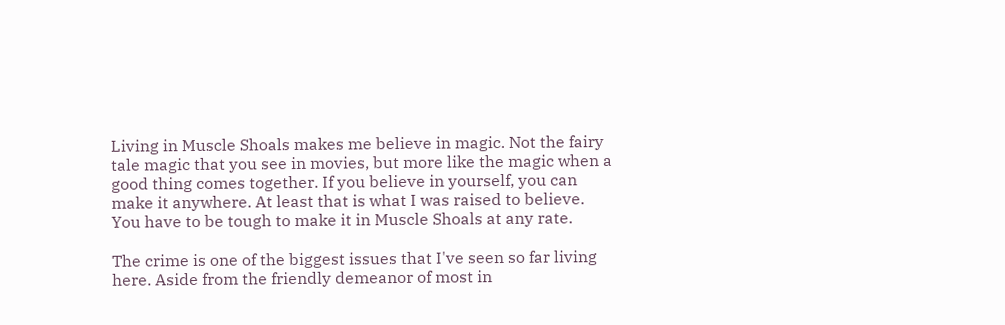Living in Muscle Shoals makes me believe in magic. Not the fairy tale magic that you see in movies, but more like the magic when a good thing comes together. If you believe in yourself, you can make it anywhere. At least that is what I was raised to believe. You have to be tough to make it in Muscle Shoals at any rate.

The crime is one of the biggest issues that I've seen so far living here. Aside from the friendly demeanor of most in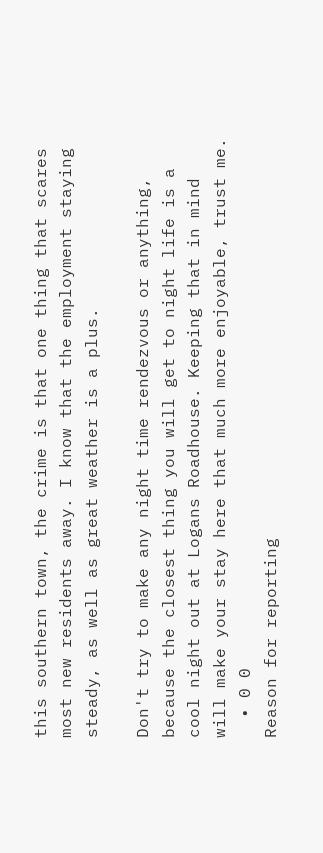this southern town, the crime is that one thing that scares most new residents away. I know that the employment staying steady, as well as great weather is a plus.

Don't try to make any night time rendezvous or anything, because the closest thing you will get to night life is a cool night out at Logans Roadhouse. Keeping that in mind will make your stay here that much more enjoyable, trust me.
  • 0 0
Reason for reporting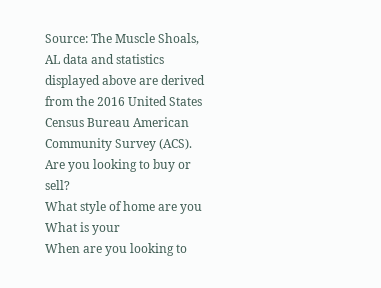Source: The Muscle Shoals, AL data and statistics displayed above are derived from the 2016 United States Census Bureau American Community Survey (ACS).
Are you looking to buy or sell?
What style of home are you
What is your
When are you looking to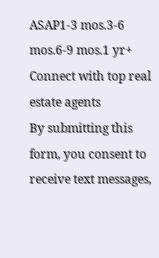ASAP1-3 mos.3-6 mos.6-9 mos.1 yr+
Connect with top real estate agents
By submitting this form, you consent to receive text messages,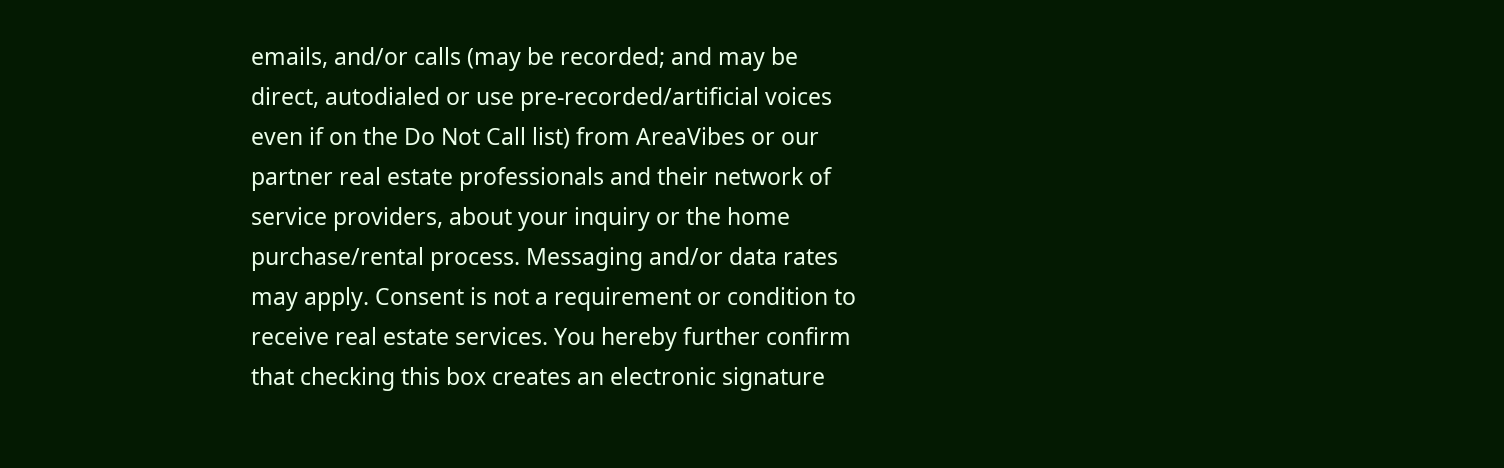emails, and/or calls (may be recorded; and may be direct, autodialed or use pre-recorded/artificial voices even if on the Do Not Call list) from AreaVibes or our partner real estate professionals and their network of service providers, about your inquiry or the home purchase/rental process. Messaging and/or data rates may apply. Consent is not a requirement or condition to receive real estate services. You hereby further confirm that checking this box creates an electronic signature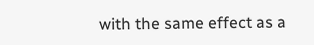with the same effect as a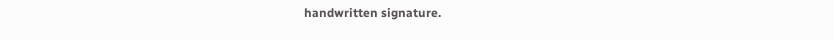handwritten signature.